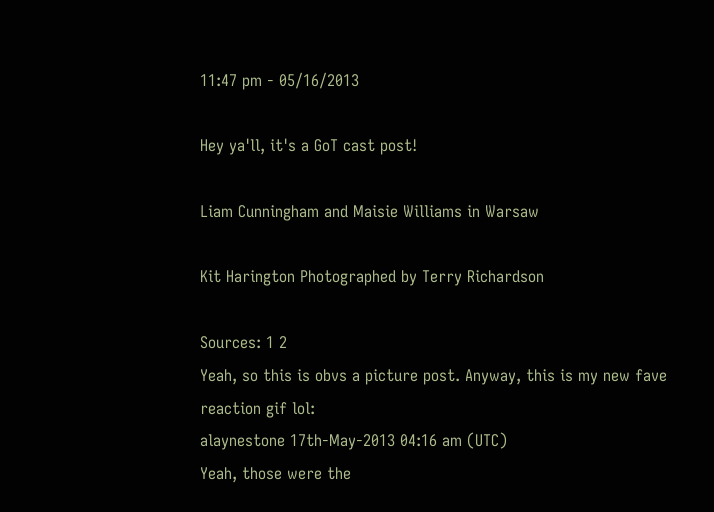11:47 pm - 05/16/2013

Hey ya'll, it's a GoT cast post!

Liam Cunningham and Maisie Williams in Warsaw

Kit Harington Photographed by Terry Richardson

Sources: 1 2
Yeah, so this is obvs a picture post. Anyway, this is my new fave reaction gif lol:
alaynestone 17th-May-2013 04:16 am (UTC)
Yeah, those were the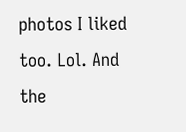photos I liked too. Lol. And the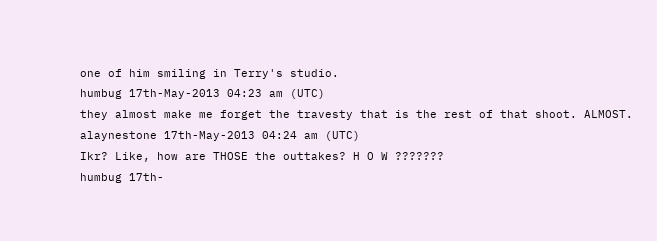one of him smiling in Terry's studio.
humbug 17th-May-2013 04:23 am (UTC)
they almost make me forget the travesty that is the rest of that shoot. ALMOST.
alaynestone 17th-May-2013 04:24 am (UTC)
Ikr? Like, how are THOSE the outtakes? H O W ???????
humbug 17th-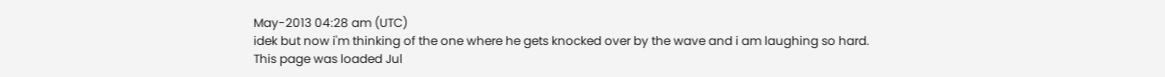May-2013 04:28 am (UTC)
idek but now i'm thinking of the one where he gets knocked over by the wave and i am laughing so hard.
This page was loaded Jul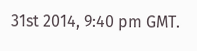31st 2014, 9:40 pm GMT.